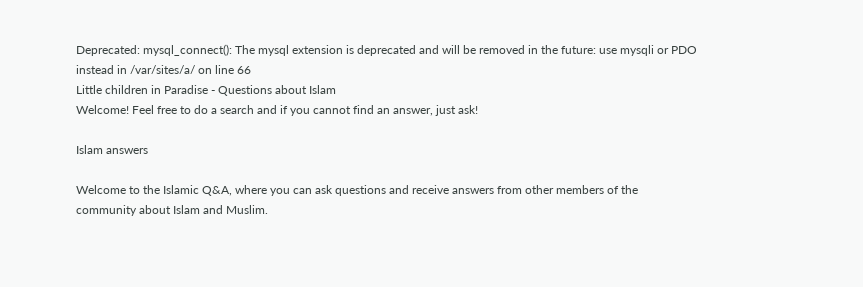Deprecated: mysql_connect(): The mysql extension is deprecated and will be removed in the future: use mysqli or PDO instead in /var/sites/a/ on line 66
Little children in Paradise - Questions about Islam
Welcome! Feel free to do a search and if you cannot find an answer, just ask!

Islam answers

Welcome to the Islamic Q&A, where you can ask questions and receive answers from other members of the community about Islam and Muslim.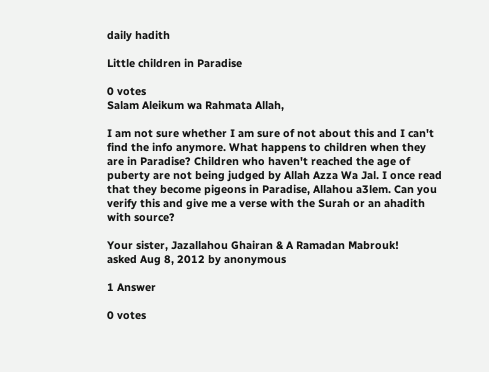daily hadith

Little children in Paradise

0 votes
Salam Aleikum wa Rahmata Allah,

I am not sure whether I am sure of not about this and I can't find the info anymore. What happens to children when they are in Paradise? Children who haven't reached the age of puberty are not being judged by Allah Azza Wa Jal. I once read that they become pigeons in Paradise, Allahou a3lem. Can you verify this and give me a verse with the Surah or an ahadith with source?

Your sister, Jazallahou Ghairan & A Ramadan Mabrouk!
asked Aug 8, 2012 by anonymous

1 Answer

0 votes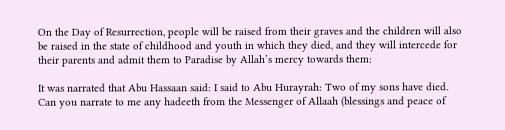On the Day of Resurrection, people will be raised from their graves and the children will also be raised in the state of childhood and youth in which they died, and they will intercede for their parents and admit them to Paradise by Allah’s mercy towards them:

It was narrated that Abu Hassaan said: I said to Abu Hurayrah: Two of my sons have died. Can you narrate to me any hadeeth from the Messenger of Allaah (blessings and peace of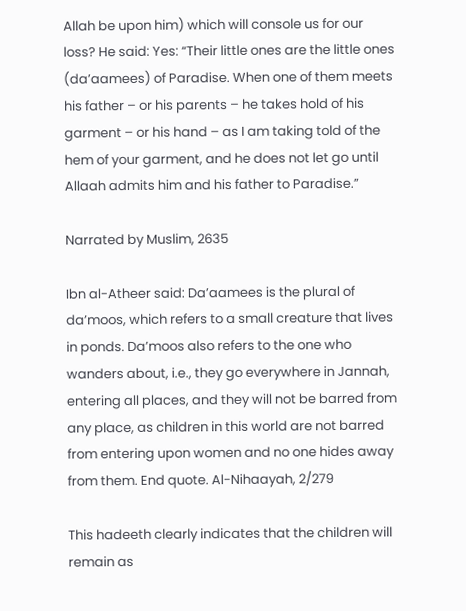Allah be upon him) which will console us for our loss? He said: Yes: “Their little ones are the little ones (da’aamees) of Paradise. When one of them meets his father – or his parents – he takes hold of his garment – or his hand – as I am taking told of the hem of your garment, and he does not let go until Allaah admits him and his father to Paradise.”

Narrated by Muslim, 2635

Ibn al-Atheer said: Da’aamees is the plural of da’moos, which refers to a small creature that lives in ponds. Da’moos also refers to the one who wanders about, i.e., they go everywhere in Jannah, entering all places, and they will not be barred from any place, as children in this world are not barred from entering upon women and no one hides away from them. End quote. Al-Nihaayah, 2/279

This hadeeth clearly indicates that the children will remain as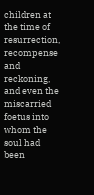children at the time of resurrection, recompense and reckoning, and even the miscarried foetus into whom the soul had been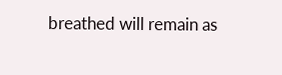breathed will remain as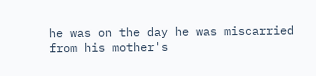he was on the day he was miscarried from his mother's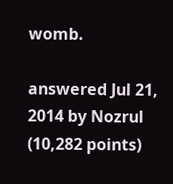womb.

answered Jul 21, 2014 by Nozrul (10,282 points)